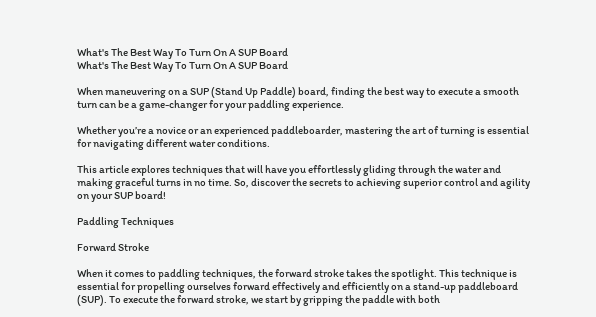What's The Best Way To Turn On A SUP Board
What's The Best Way To Turn On A SUP Board

When maneuvering on a SUP (Stand Up Paddle) board, finding the best way to execute a smooth turn can be a game-changer for your paddling experience.

Whether you’re a novice or an experienced paddleboarder, mastering the art of turning is essential for navigating different water conditions.

This article explores techniques that will have you effortlessly gliding through the water and making graceful turns in no time. So, discover the secrets to achieving superior control and agility on your SUP board!

Paddling Techniques

Forward Stroke

When it comes to paddling techniques, the forward stroke takes the spotlight. This technique is essential for propelling ourselves forward effectively and efficiently on a stand-up paddleboard (SUP). To execute the forward stroke, we start by gripping the paddle with both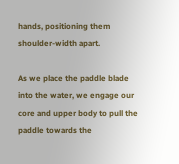hands, positioning them shoulder-width apart.

As we place the paddle blade into the water, we engage our core and upper body to pull the paddle towards the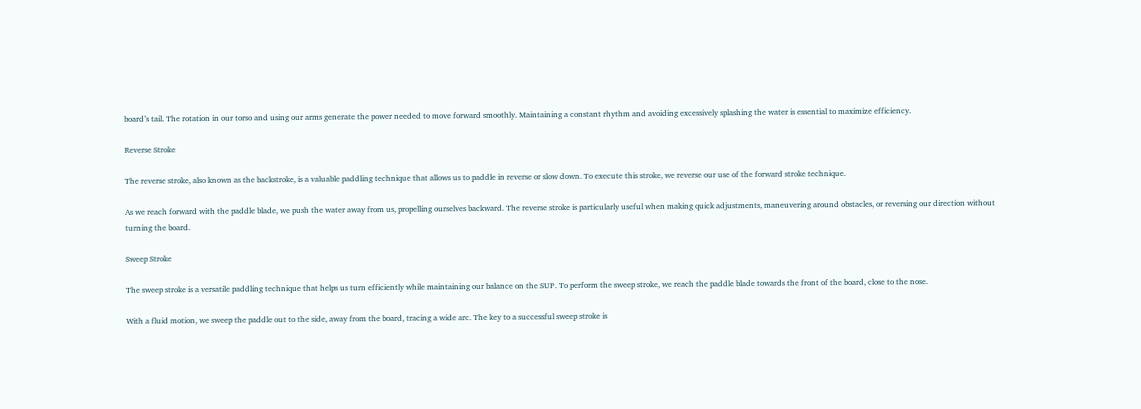board’s tail. The rotation in our torso and using our arms generate the power needed to move forward smoothly. Maintaining a constant rhythm and avoiding excessively splashing the water is essential to maximize efficiency.

Reverse Stroke

The reverse stroke, also known as the backstroke, is a valuable paddling technique that allows us to paddle in reverse or slow down. To execute this stroke, we reverse our use of the forward stroke technique.

As we reach forward with the paddle blade, we push the water away from us, propelling ourselves backward. The reverse stroke is particularly useful when making quick adjustments, maneuvering around obstacles, or reversing our direction without turning the board.

Sweep Stroke

The sweep stroke is a versatile paddling technique that helps us turn efficiently while maintaining our balance on the SUP. To perform the sweep stroke, we reach the paddle blade towards the front of the board, close to the nose.

With a fluid motion, we sweep the paddle out to the side, away from the board, tracing a wide arc. The key to a successful sweep stroke is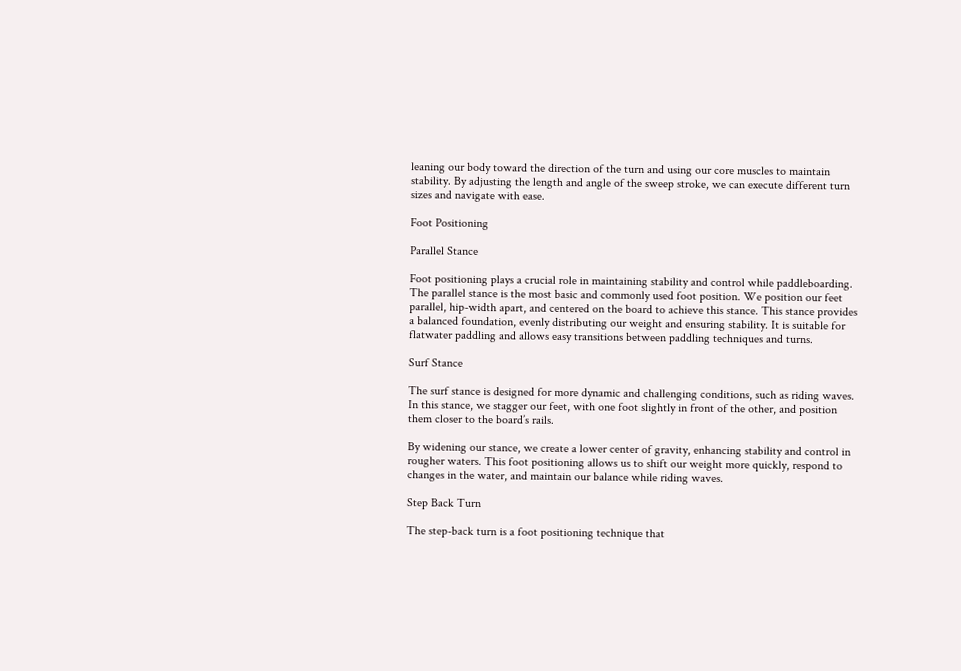leaning our body toward the direction of the turn and using our core muscles to maintain stability. By adjusting the length and angle of the sweep stroke, we can execute different turn sizes and navigate with ease.

Foot Positioning

Parallel Stance

Foot positioning plays a crucial role in maintaining stability and control while paddleboarding. The parallel stance is the most basic and commonly used foot position. We position our feet parallel, hip-width apart, and centered on the board to achieve this stance. This stance provides a balanced foundation, evenly distributing our weight and ensuring stability. It is suitable for flatwater paddling and allows easy transitions between paddling techniques and turns.

Surf Stance

The surf stance is designed for more dynamic and challenging conditions, such as riding waves. In this stance, we stagger our feet, with one foot slightly in front of the other, and position them closer to the board’s rails.

By widening our stance, we create a lower center of gravity, enhancing stability and control in rougher waters. This foot positioning allows us to shift our weight more quickly, respond to changes in the water, and maintain our balance while riding waves.

Step Back Turn

The step-back turn is a foot positioning technique that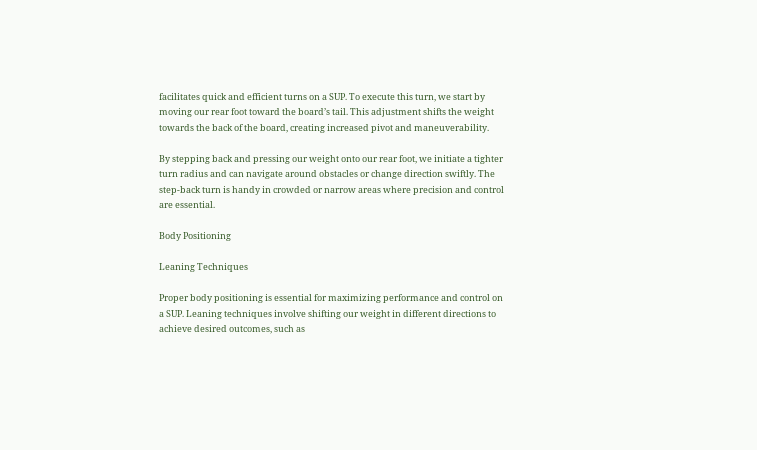facilitates quick and efficient turns on a SUP. To execute this turn, we start by moving our rear foot toward the board’s tail. This adjustment shifts the weight towards the back of the board, creating increased pivot and maneuverability.

By stepping back and pressing our weight onto our rear foot, we initiate a tighter turn radius and can navigate around obstacles or change direction swiftly. The step-back turn is handy in crowded or narrow areas where precision and control are essential.

Body Positioning

Leaning Techniques

Proper body positioning is essential for maximizing performance and control on a SUP. Leaning techniques involve shifting our weight in different directions to achieve desired outcomes, such as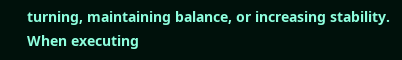turning, maintaining balance, or increasing stability. When executing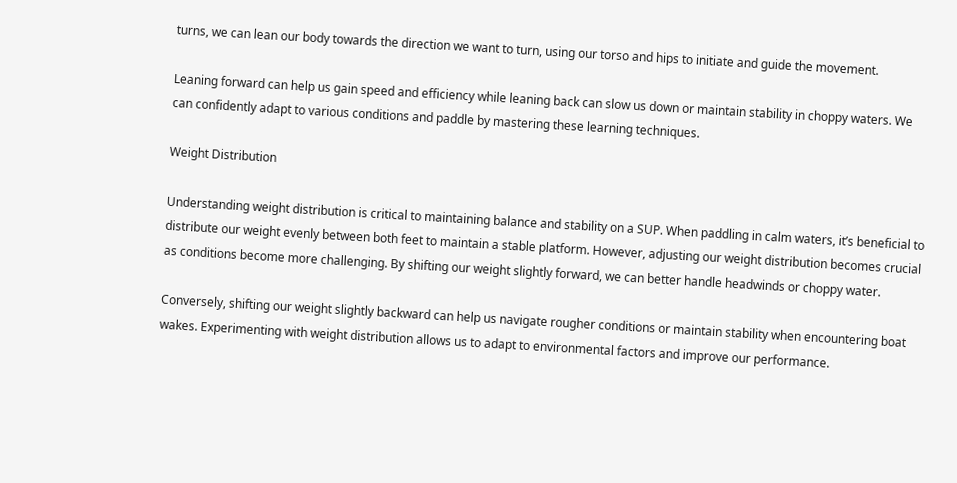turns, we can lean our body towards the direction we want to turn, using our torso and hips to initiate and guide the movement.

Leaning forward can help us gain speed and efficiency while leaning back can slow us down or maintain stability in choppy waters. We can confidently adapt to various conditions and paddle by mastering these learning techniques.

Weight Distribution

Understanding weight distribution is critical to maintaining balance and stability on a SUP. When paddling in calm waters, it’s beneficial to distribute our weight evenly between both feet to maintain a stable platform. However, adjusting our weight distribution becomes crucial as conditions become more challenging. By shifting our weight slightly forward, we can better handle headwinds or choppy water.

Conversely, shifting our weight slightly backward can help us navigate rougher conditions or maintain stability when encountering boat wakes. Experimenting with weight distribution allows us to adapt to environmental factors and improve our performance.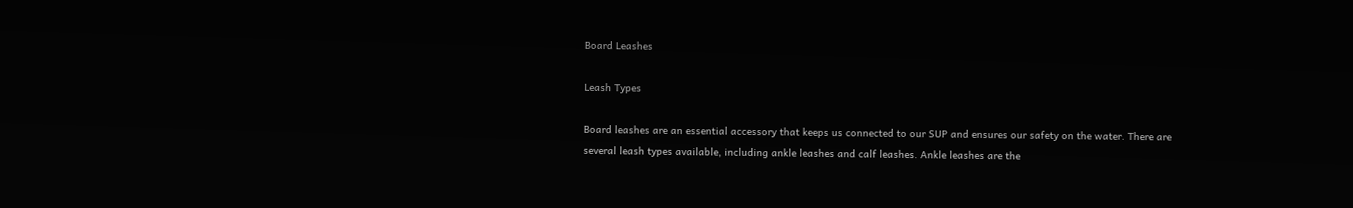Board Leashes

Leash Types

Board leashes are an essential accessory that keeps us connected to our SUP and ensures our safety on the water. There are several leash types available, including ankle leashes and calf leashes. Ankle leashes are the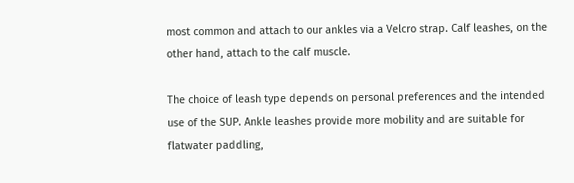most common and attach to our ankles via a Velcro strap. Calf leashes, on the other hand, attach to the calf muscle.

The choice of leash type depends on personal preferences and the intended use of the SUP. Ankle leashes provide more mobility and are suitable for flatwater paddling,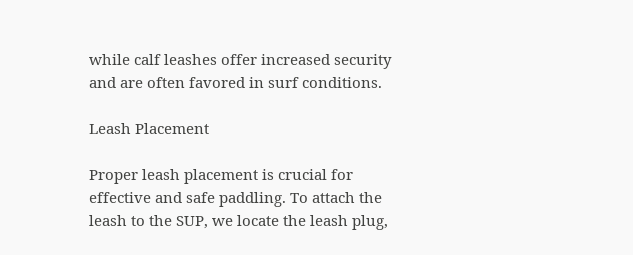while calf leashes offer increased security and are often favored in surf conditions.

Leash Placement

Proper leash placement is crucial for effective and safe paddling. To attach the leash to the SUP, we locate the leash plug,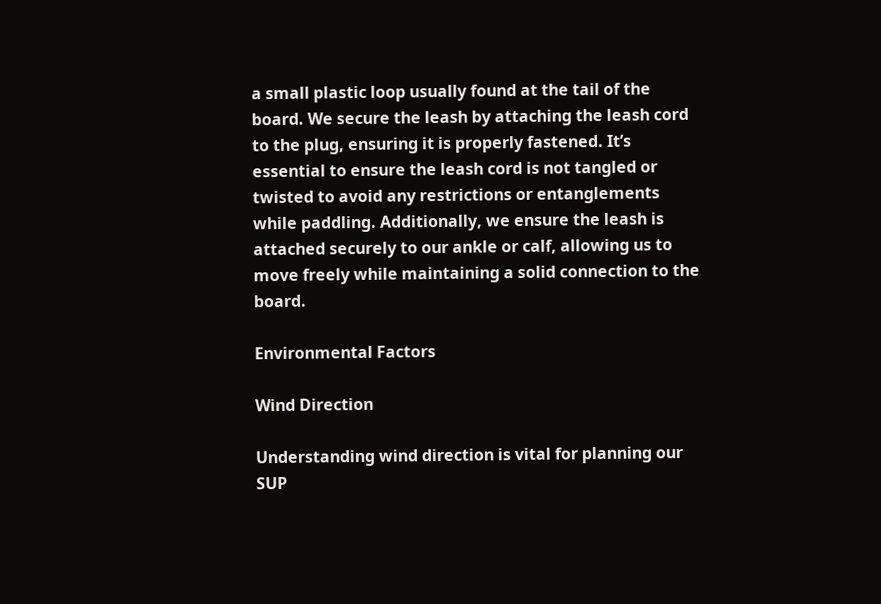a small plastic loop usually found at the tail of the board. We secure the leash by attaching the leash cord to the plug, ensuring it is properly fastened. It’s essential to ensure the leash cord is not tangled or twisted to avoid any restrictions or entanglements while paddling. Additionally, we ensure the leash is attached securely to our ankle or calf, allowing us to move freely while maintaining a solid connection to the board.

Environmental Factors

Wind Direction

Understanding wind direction is vital for planning our SUP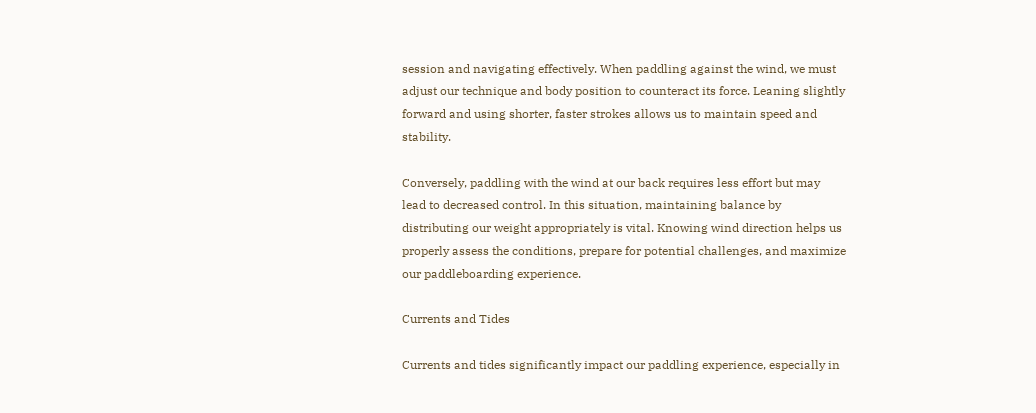session and navigating effectively. When paddling against the wind, we must adjust our technique and body position to counteract its force. Leaning slightly forward and using shorter, faster strokes allows us to maintain speed and stability.

Conversely, paddling with the wind at our back requires less effort but may lead to decreased control. In this situation, maintaining balance by distributing our weight appropriately is vital. Knowing wind direction helps us properly assess the conditions, prepare for potential challenges, and maximize our paddleboarding experience.

Currents and Tides

Currents and tides significantly impact our paddling experience, especially in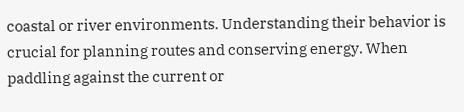coastal or river environments. Understanding their behavior is crucial for planning routes and conserving energy. When paddling against the current or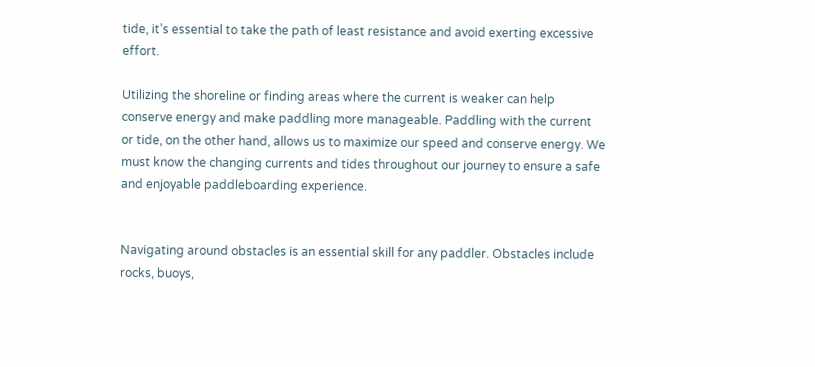tide, it’s essential to take the path of least resistance and avoid exerting excessive effort.

Utilizing the shoreline or finding areas where the current is weaker can help conserve energy and make paddling more manageable. Paddling with the current or tide, on the other hand, allows us to maximize our speed and conserve energy. We must know the changing currents and tides throughout our journey to ensure a safe and enjoyable paddleboarding experience.


Navigating around obstacles is an essential skill for any paddler. Obstacles include rocks, buoys,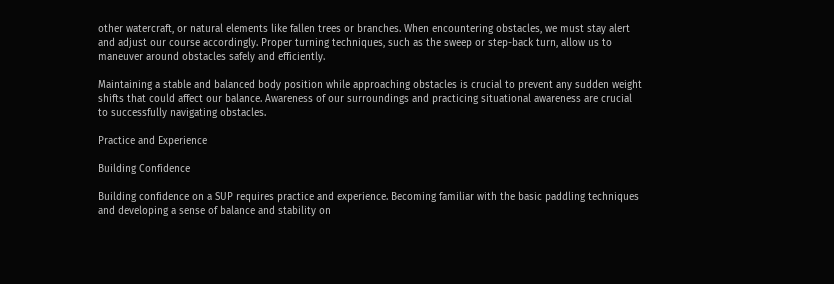other watercraft, or natural elements like fallen trees or branches. When encountering obstacles, we must stay alert and adjust our course accordingly. Proper turning techniques, such as the sweep or step-back turn, allow us to maneuver around obstacles safely and efficiently.

Maintaining a stable and balanced body position while approaching obstacles is crucial to prevent any sudden weight shifts that could affect our balance. Awareness of our surroundings and practicing situational awareness are crucial to successfully navigating obstacles.

Practice and Experience

Building Confidence

Building confidence on a SUP requires practice and experience. Becoming familiar with the basic paddling techniques and developing a sense of balance and stability on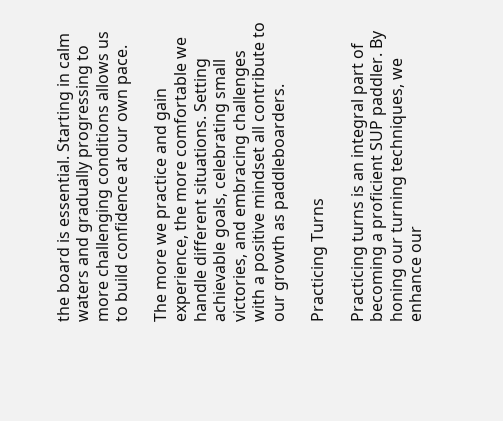the board is essential. Starting in calm waters and gradually progressing to more challenging conditions allows us to build confidence at our own pace.

The more we practice and gain experience, the more comfortable we handle different situations. Setting achievable goals, celebrating small victories, and embracing challenges with a positive mindset all contribute to our growth as paddleboarders.

Practicing Turns

Practicing turns is an integral part of becoming a proficient SUP paddler. By honing our turning techniques, we enhance our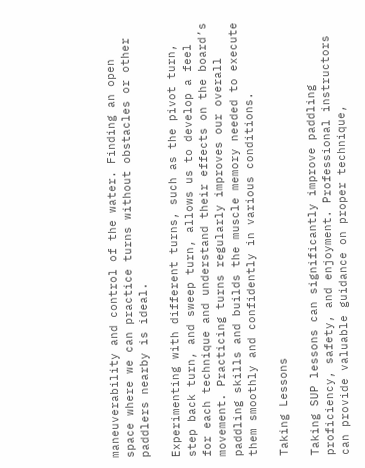maneuverability and control of the water. Finding an open space where we can practice turns without obstacles or other paddlers nearby is ideal.

Experimenting with different turns, such as the pivot turn, step back turn, and sweep turn, allows us to develop a feel for each technique and understand their effects on the board’s movement. Practicing turns regularly improves our overall paddling skills and builds the muscle memory needed to execute them smoothly and confidently in various conditions.

Taking Lessons

Taking SUP lessons can significantly improve paddling proficiency, safety, and enjoyment. Professional instructors can provide valuable guidance on proper technique,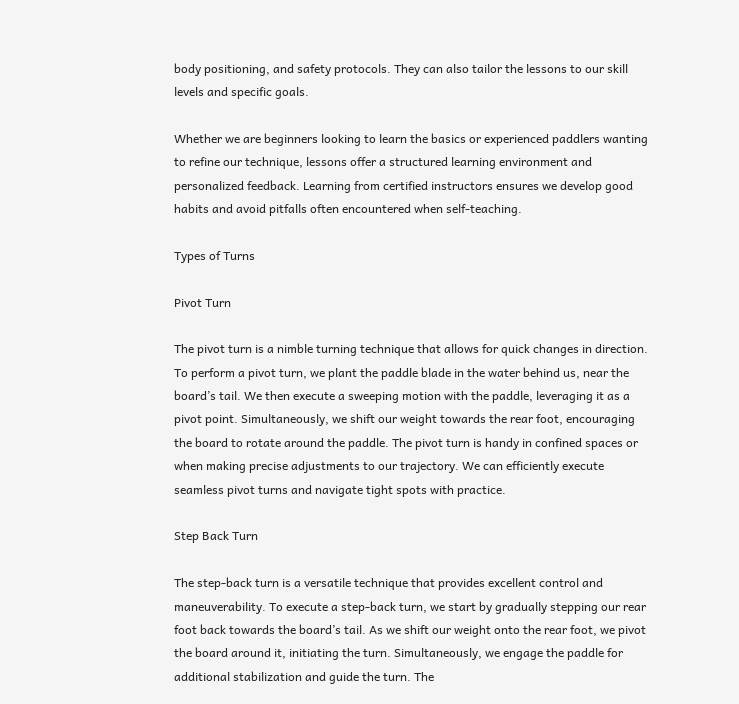body positioning, and safety protocols. They can also tailor the lessons to our skill levels and specific goals.

Whether we are beginners looking to learn the basics or experienced paddlers wanting to refine our technique, lessons offer a structured learning environment and personalized feedback. Learning from certified instructors ensures we develop good habits and avoid pitfalls often encountered when self-teaching.

Types of Turns

Pivot Turn

The pivot turn is a nimble turning technique that allows for quick changes in direction. To perform a pivot turn, we plant the paddle blade in the water behind us, near the board’s tail. We then execute a sweeping motion with the paddle, leveraging it as a pivot point. Simultaneously, we shift our weight towards the rear foot, encouraging the board to rotate around the paddle. The pivot turn is handy in confined spaces or when making precise adjustments to our trajectory. We can efficiently execute seamless pivot turns and navigate tight spots with practice.

Step Back Turn

The step-back turn is a versatile technique that provides excellent control and maneuverability. To execute a step-back turn, we start by gradually stepping our rear foot back towards the board’s tail. As we shift our weight onto the rear foot, we pivot the board around it, initiating the turn. Simultaneously, we engage the paddle for additional stabilization and guide the turn. The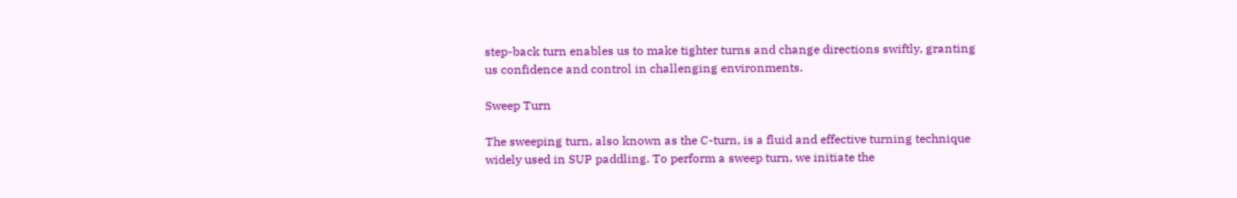step-back turn enables us to make tighter turns and change directions swiftly, granting us confidence and control in challenging environments.

Sweep Turn

The sweeping turn, also known as the C-turn, is a fluid and effective turning technique widely used in SUP paddling. To perform a sweep turn, we initiate the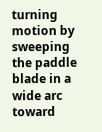turning motion by sweeping the paddle blade in a wide arc toward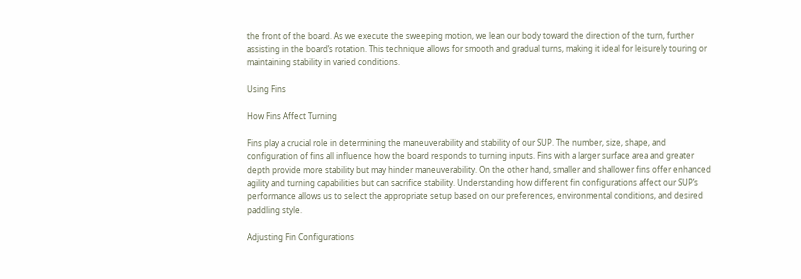the front of the board. As we execute the sweeping motion, we lean our body toward the direction of the turn, further assisting in the board’s rotation. This technique allows for smooth and gradual turns, making it ideal for leisurely touring or maintaining stability in varied conditions.

Using Fins

How Fins Affect Turning

Fins play a crucial role in determining the maneuverability and stability of our SUP. The number, size, shape, and configuration of fins all influence how the board responds to turning inputs. Fins with a larger surface area and greater depth provide more stability but may hinder maneuverability. On the other hand, smaller and shallower fins offer enhanced agility and turning capabilities but can sacrifice stability. Understanding how different fin configurations affect our SUP’s performance allows us to select the appropriate setup based on our preferences, environmental conditions, and desired paddling style.

Adjusting Fin Configurations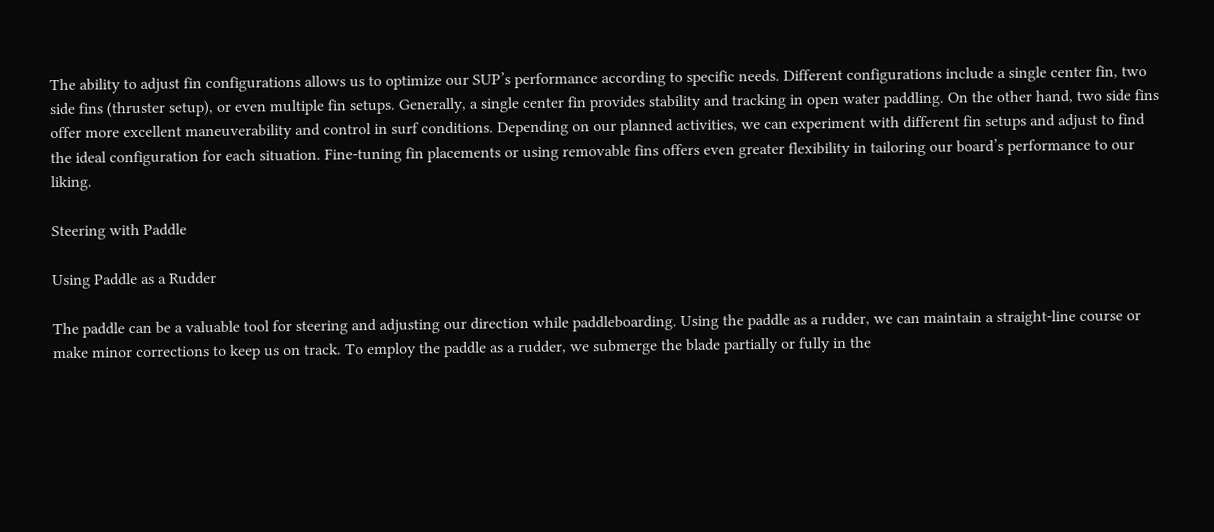The ability to adjust fin configurations allows us to optimize our SUP’s performance according to specific needs. Different configurations include a single center fin, two side fins (thruster setup), or even multiple fin setups. Generally, a single center fin provides stability and tracking in open water paddling. On the other hand, two side fins offer more excellent maneuverability and control in surf conditions. Depending on our planned activities, we can experiment with different fin setups and adjust to find the ideal configuration for each situation. Fine-tuning fin placements or using removable fins offers even greater flexibility in tailoring our board’s performance to our liking.

Steering with Paddle

Using Paddle as a Rudder

The paddle can be a valuable tool for steering and adjusting our direction while paddleboarding. Using the paddle as a rudder, we can maintain a straight-line course or make minor corrections to keep us on track. To employ the paddle as a rudder, we submerge the blade partially or fully in the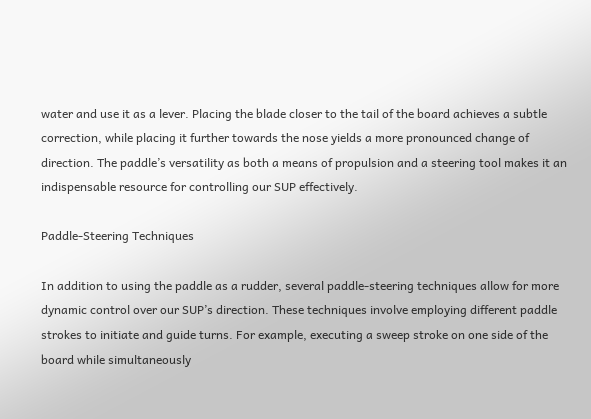water and use it as a lever. Placing the blade closer to the tail of the board achieves a subtle correction, while placing it further towards the nose yields a more pronounced change of direction. The paddle’s versatility as both a means of propulsion and a steering tool makes it an indispensable resource for controlling our SUP effectively.

Paddle-Steering Techniques

In addition to using the paddle as a rudder, several paddle-steering techniques allow for more dynamic control over our SUP’s direction. These techniques involve employing different paddle strokes to initiate and guide turns. For example, executing a sweep stroke on one side of the board while simultaneously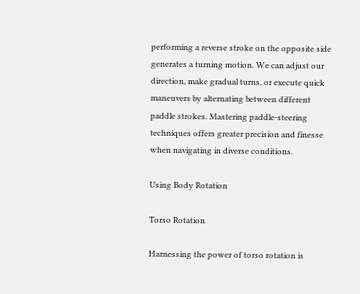performing a reverse stroke on the opposite side generates a turning motion. We can adjust our direction, make gradual turns, or execute quick maneuvers by alternating between different paddle strokes. Mastering paddle-steering techniques offers greater precision and finesse when navigating in diverse conditions.

Using Body Rotation

Torso Rotation

Harnessing the power of torso rotation is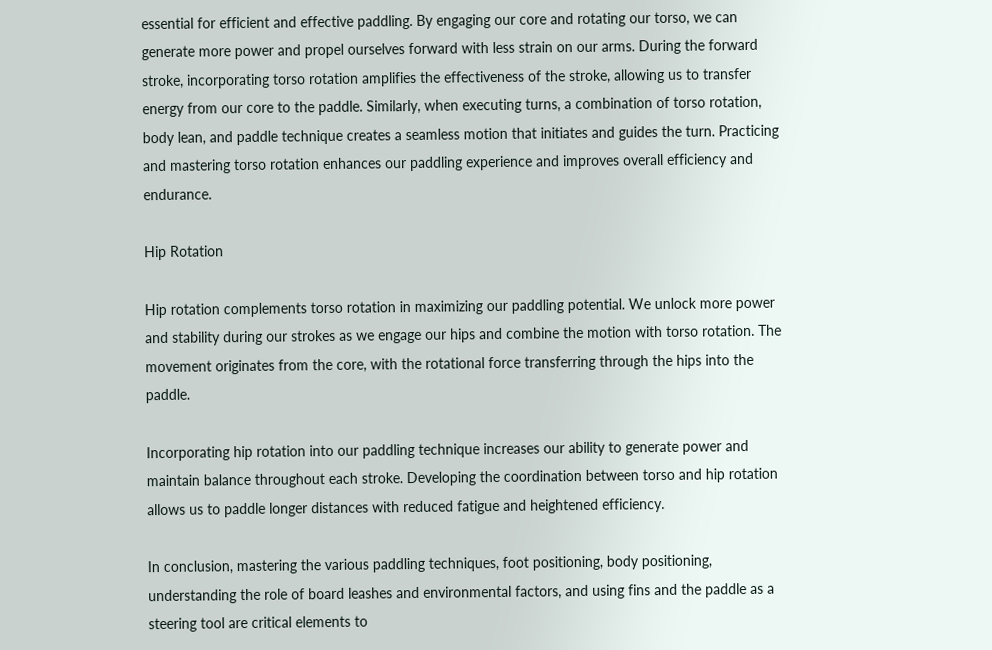essential for efficient and effective paddling. By engaging our core and rotating our torso, we can generate more power and propel ourselves forward with less strain on our arms. During the forward stroke, incorporating torso rotation amplifies the effectiveness of the stroke, allowing us to transfer energy from our core to the paddle. Similarly, when executing turns, a combination of torso rotation, body lean, and paddle technique creates a seamless motion that initiates and guides the turn. Practicing and mastering torso rotation enhances our paddling experience and improves overall efficiency and endurance.

Hip Rotation

Hip rotation complements torso rotation in maximizing our paddling potential. We unlock more power and stability during our strokes as we engage our hips and combine the motion with torso rotation. The movement originates from the core, with the rotational force transferring through the hips into the paddle.

Incorporating hip rotation into our paddling technique increases our ability to generate power and maintain balance throughout each stroke. Developing the coordination between torso and hip rotation allows us to paddle longer distances with reduced fatigue and heightened efficiency.

In conclusion, mastering the various paddling techniques, foot positioning, body positioning, understanding the role of board leashes and environmental factors, and using fins and the paddle as a steering tool are critical elements to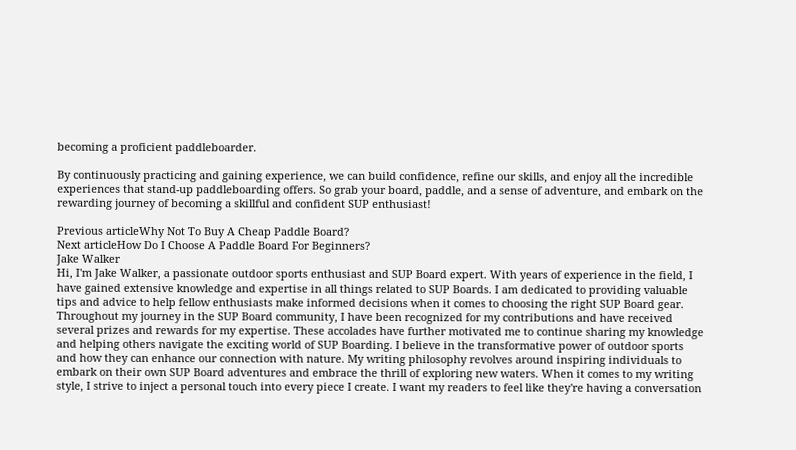becoming a proficient paddleboarder.

By continuously practicing and gaining experience, we can build confidence, refine our skills, and enjoy all the incredible experiences that stand-up paddleboarding offers. So grab your board, paddle, and a sense of adventure, and embark on the rewarding journey of becoming a skillful and confident SUP enthusiast!

Previous articleWhy Not To Buy A Cheap Paddle Board?
Next articleHow Do I Choose A Paddle Board For Beginners?
Jake Walker
Hi, I'm Jake Walker, a passionate outdoor sports enthusiast and SUP Board expert. With years of experience in the field, I have gained extensive knowledge and expertise in all things related to SUP Boards. I am dedicated to providing valuable tips and advice to help fellow enthusiasts make informed decisions when it comes to choosing the right SUP Board gear. Throughout my journey in the SUP Board community, I have been recognized for my contributions and have received several prizes and rewards for my expertise. These accolades have further motivated me to continue sharing my knowledge and helping others navigate the exciting world of SUP Boarding. I believe in the transformative power of outdoor sports and how they can enhance our connection with nature. My writing philosophy revolves around inspiring individuals to embark on their own SUP Board adventures and embrace the thrill of exploring new waters. When it comes to my writing style, I strive to inject a personal touch into every piece I create. I want my readers to feel like they're having a conversation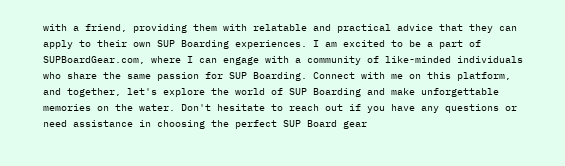with a friend, providing them with relatable and practical advice that they can apply to their own SUP Boarding experiences. I am excited to be a part of SUPBoardGear.com, where I can engage with a community of like-minded individuals who share the same passion for SUP Boarding. Connect with me on this platform, and together, let's explore the world of SUP Boarding and make unforgettable memories on the water. Don't hesitate to reach out if you have any questions or need assistance in choosing the perfect SUP Board gear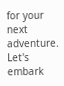for your next adventure. Let's embark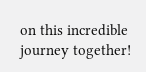on this incredible journey together!